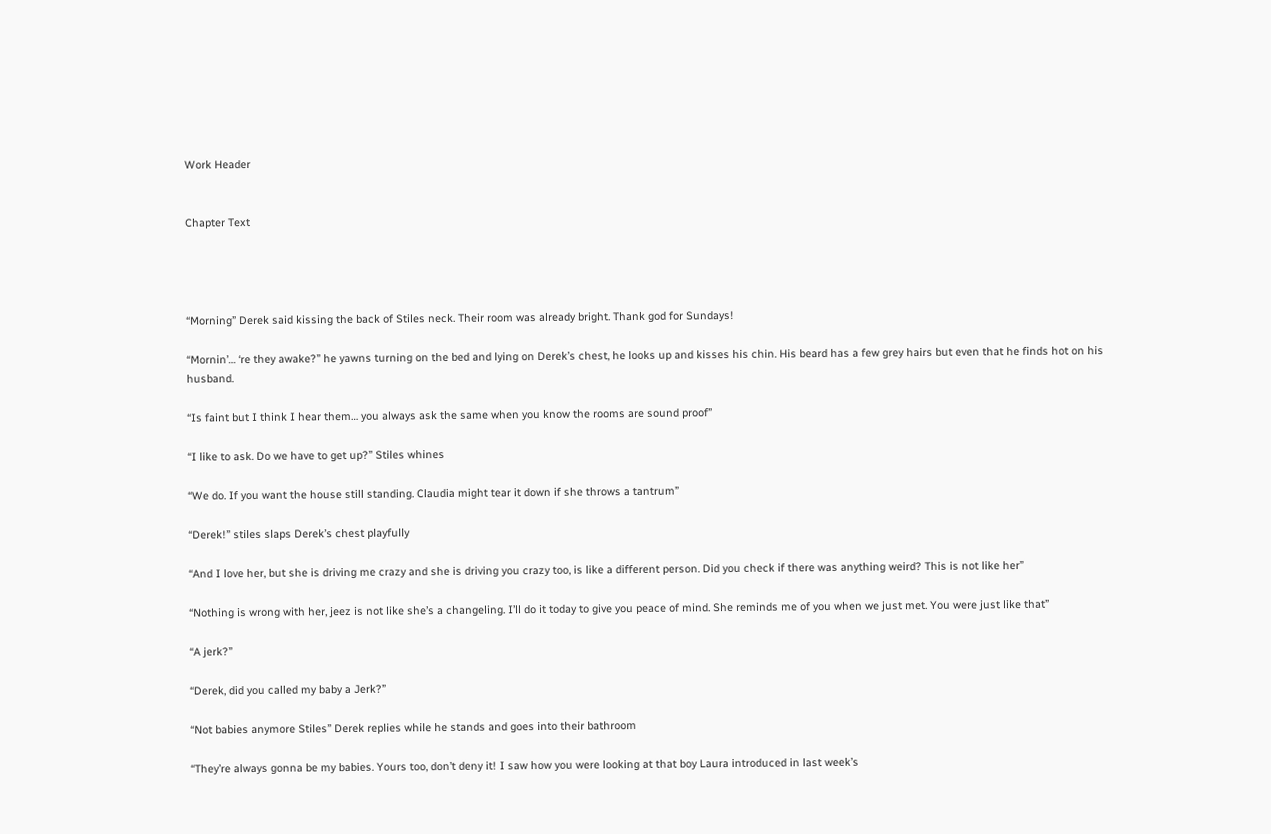Work Header


Chapter Text




“Morning” Derek said kissing the back of Stiles neck. Their room was already bright. Thank god for Sundays!

“Mornin’… ‘re they awake?” he yawns turning on the bed and lying on Derek’s chest, he looks up and kisses his chin. His beard has a few grey hairs but even that he finds hot on his husband.

“Is faint but I think I hear them… you always ask the same when you know the rooms are sound proof”

“I like to ask. Do we have to get up?” Stiles whines

“We do. If you want the house still standing. Claudia might tear it down if she throws a tantrum”

“Derek!” stiles slaps Derek’s chest playfully

“And I love her, but she is driving me crazy and she is driving you crazy too, is like a different person. Did you check if there was anything weird? This is not like her”

“Nothing is wrong with her, jeez is not like she’s a changeling. I’ll do it today to give you peace of mind. She reminds me of you when we just met. You were just like that”

“A jerk?”

“Derek, did you called my baby a Jerk?”

“Not babies anymore Stiles” Derek replies while he stands and goes into their bathroom

“They’re always gonna be my babies. Yours too, don’t deny it! I saw how you were looking at that boy Laura introduced in last week’s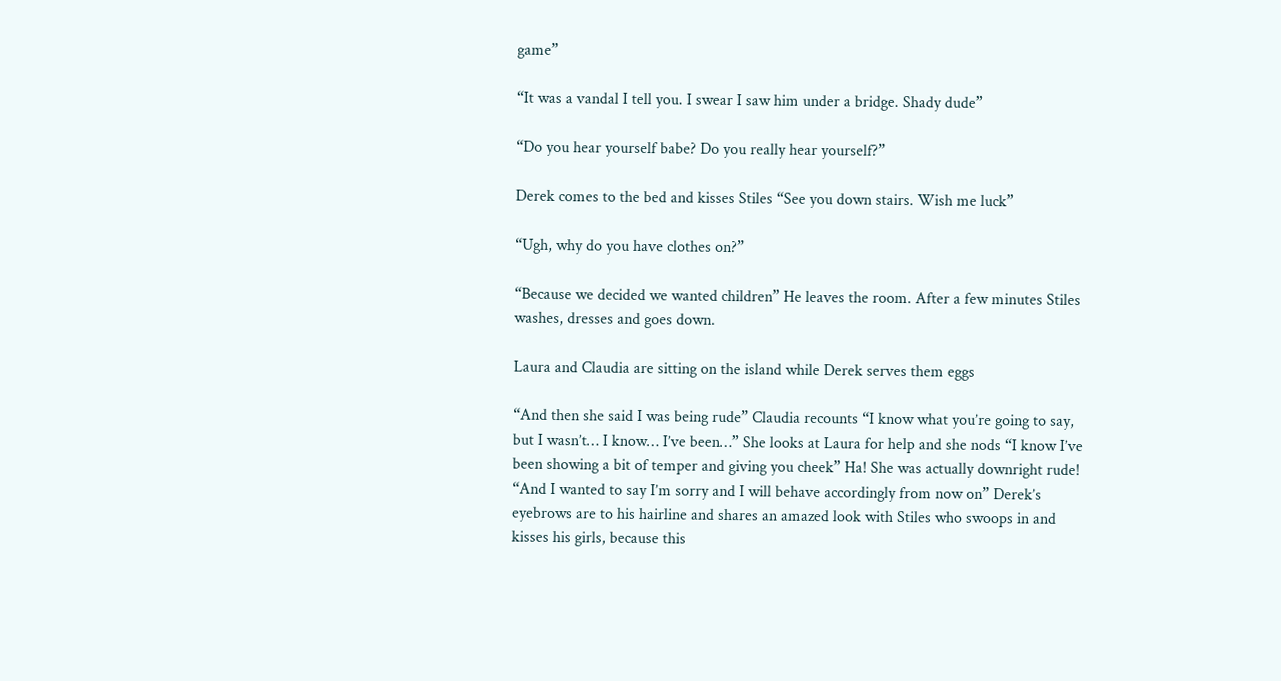game”

“It was a vandal I tell you. I swear I saw him under a bridge. Shady dude”

“Do you hear yourself babe? Do you really hear yourself?”

Derek comes to the bed and kisses Stiles “See you down stairs. Wish me luck”

“Ugh, why do you have clothes on?”

“Because we decided we wanted children” He leaves the room. After a few minutes Stiles washes, dresses and goes down.

Laura and Claudia are sitting on the island while Derek serves them eggs

“And then she said I was being rude” Claudia recounts “I know what you’re going to say, but I wasn’t… I know… I’ve been…” She looks at Laura for help and she nods “I know I’ve been showing a bit of temper and giving you cheek” Ha! She was actually downright rude! “And I wanted to say I’m sorry and I will behave accordingly from now on” Derek’s eyebrows are to his hairline and shares an amazed look with Stiles who swoops in and kisses his girls, because this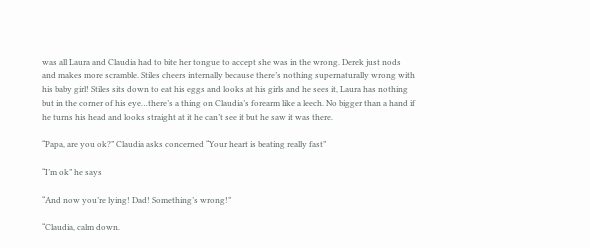was all Laura and Claudia had to bite her tongue to accept she was in the wrong. Derek just nods and makes more scramble. Stiles cheers internally because there’s nothing supernaturally wrong with his baby girl! Stiles sits down to eat his eggs and looks at his girls and he sees it, Laura has nothing but in the corner of his eye…there’s a thing on Claudia’s forearm like a leech. No bigger than a hand if he turns his head and looks straight at it he can’t see it but he saw it was there.

“Papa, are you ok?” Claudia asks concerned “Your heart is beating really fast”

“I’m ok” he says

“And now you’re lying! Dad! Something’s wrong!”

“Claudia, calm down.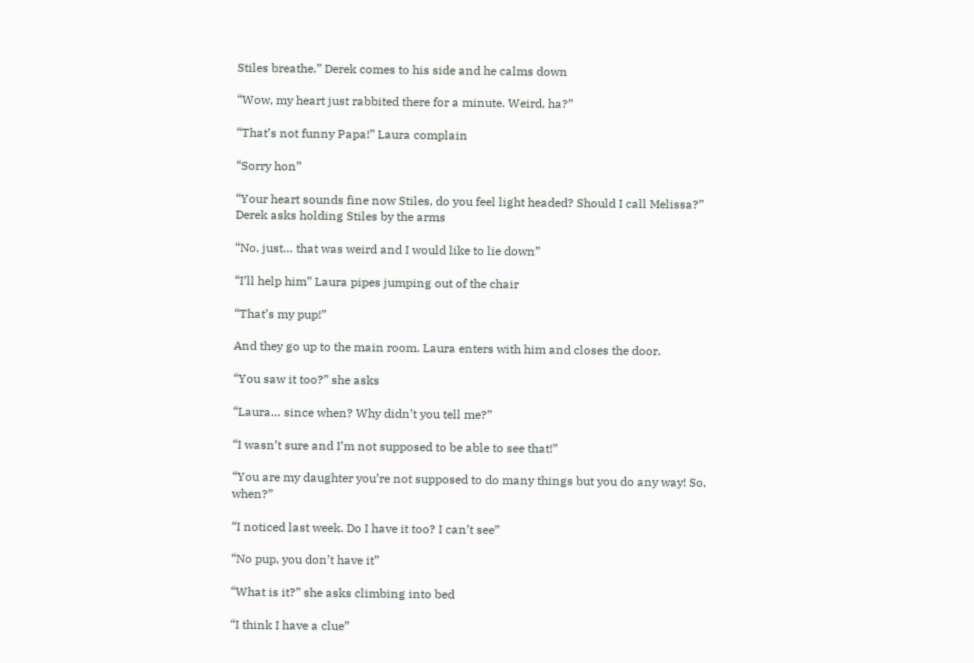Stiles breathe.” Derek comes to his side and he calms down

“Wow, my heart just rabbited there for a minute. Weird, ha?”

“That’s not funny Papa!” Laura complain

“Sorry hon”

“Your heart sounds fine now Stiles, do you feel light headed? Should I call Melissa?” Derek asks holding Stiles by the arms

“No, just… that was weird and I would like to lie down”

“I’ll help him” Laura pipes jumping out of the chair

“That’s my pup!”

And they go up to the main room. Laura enters with him and closes the door.

“You saw it too?” she asks

“Laura… since when? Why didn’t you tell me?”

“I wasn’t sure and I’m not supposed to be able to see that!”

“You are my daughter you’re not supposed to do many things but you do any way! So, when?”

“I noticed last week. Do I have it too? I can’t see”

“No pup, you don’t have it”

“What is it?” she asks climbing into bed

“I think I have a clue”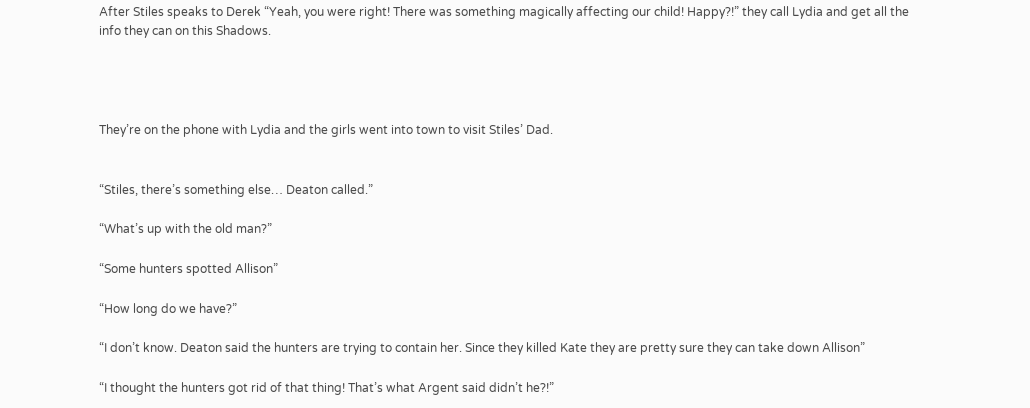After Stiles speaks to Derek “Yeah, you were right! There was something magically affecting our child! Happy?!” they call Lydia and get all the info they can on this Shadows.




They’re on the phone with Lydia and the girls went into town to visit Stiles’ Dad.


“Stiles, there’s something else… Deaton called.”

“What’s up with the old man?”

“Some hunters spotted Allison”

“How long do we have?”

“I don’t know. Deaton said the hunters are trying to contain her. Since they killed Kate they are pretty sure they can take down Allison”

“I thought the hunters got rid of that thing! That’s what Argent said didn’t he?!”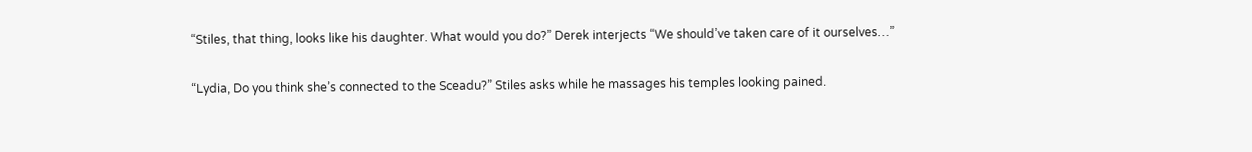“Stiles, that thing, looks like his daughter. What would you do?” Derek interjects “We should’ve taken care of it ourselves…”

“Lydia, Do you think she’s connected to the Sceadu?” Stiles asks while he massages his temples looking pained.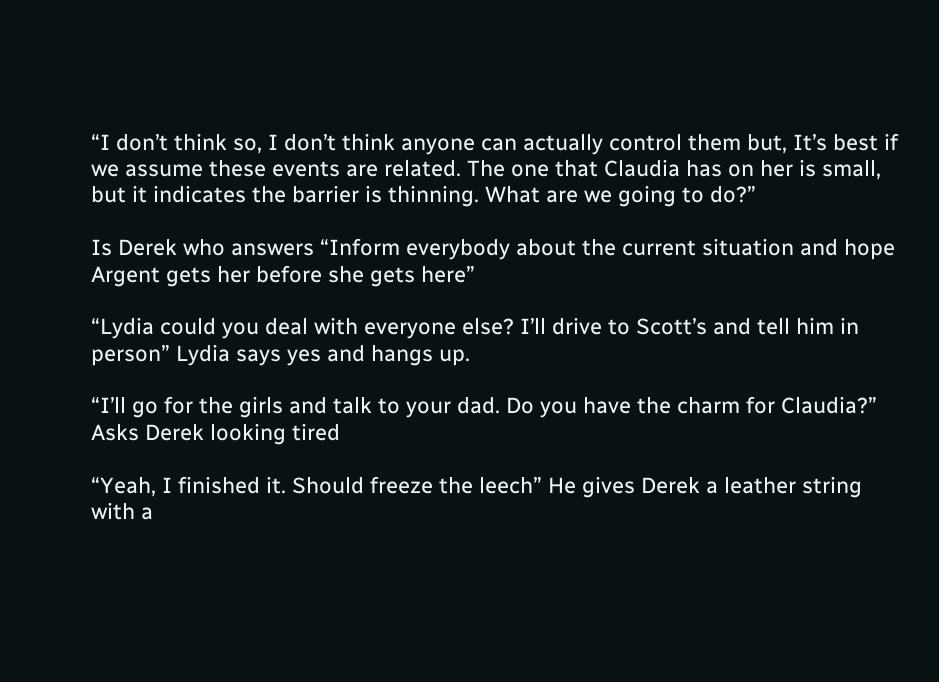“I don’t think so, I don’t think anyone can actually control them but, It’s best if we assume these events are related. The one that Claudia has on her is small, but it indicates the barrier is thinning. What are we going to do?”

Is Derek who answers “Inform everybody about the current situation and hope Argent gets her before she gets here”

“Lydia could you deal with everyone else? I’ll drive to Scott’s and tell him in person” Lydia says yes and hangs up.

“I’ll go for the girls and talk to your dad. Do you have the charm for Claudia?” Asks Derek looking tired

“Yeah, I finished it. Should freeze the leech” He gives Derek a leather string with a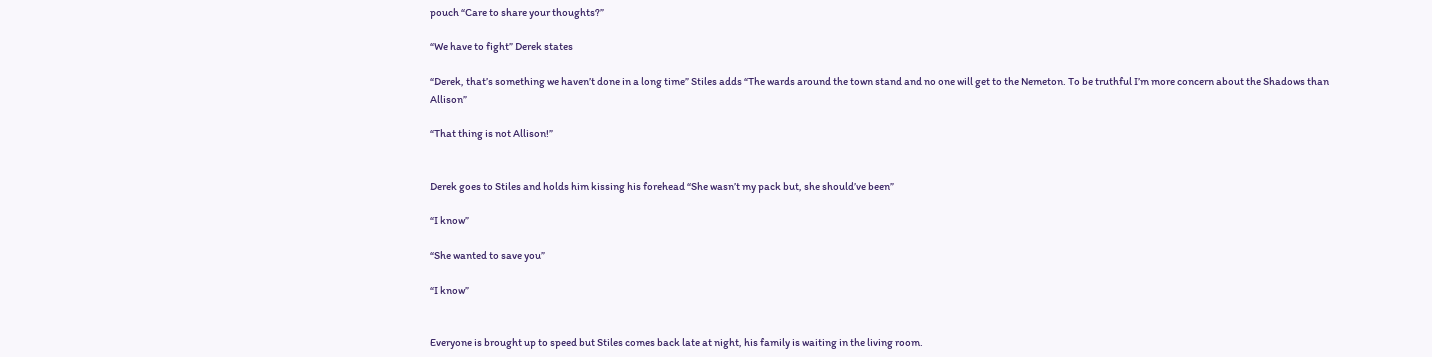pouch “Care to share your thoughts?”

“We have to fight” Derek states

“Derek, that’s something we haven’t done in a long time” Stiles adds “The wards around the town stand and no one will get to the Nemeton. To be truthful I’m more concern about the Shadows than Allison”

“That thing is not Allison!”


Derek goes to Stiles and holds him kissing his forehead “She wasn’t my pack but, she should’ve been”

“I know”

“She wanted to save you”

“I know”


Everyone is brought up to speed but Stiles comes back late at night, his family is waiting in the living room.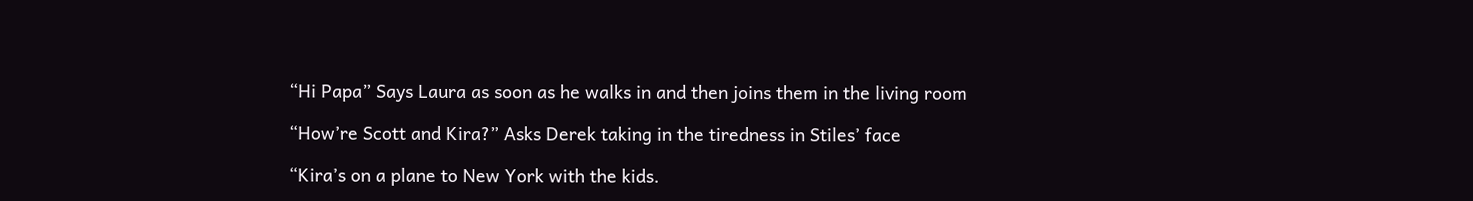“Hi Papa” Says Laura as soon as he walks in and then joins them in the living room

“How’re Scott and Kira?” Asks Derek taking in the tiredness in Stiles’ face

“Kira’s on a plane to New York with the kids.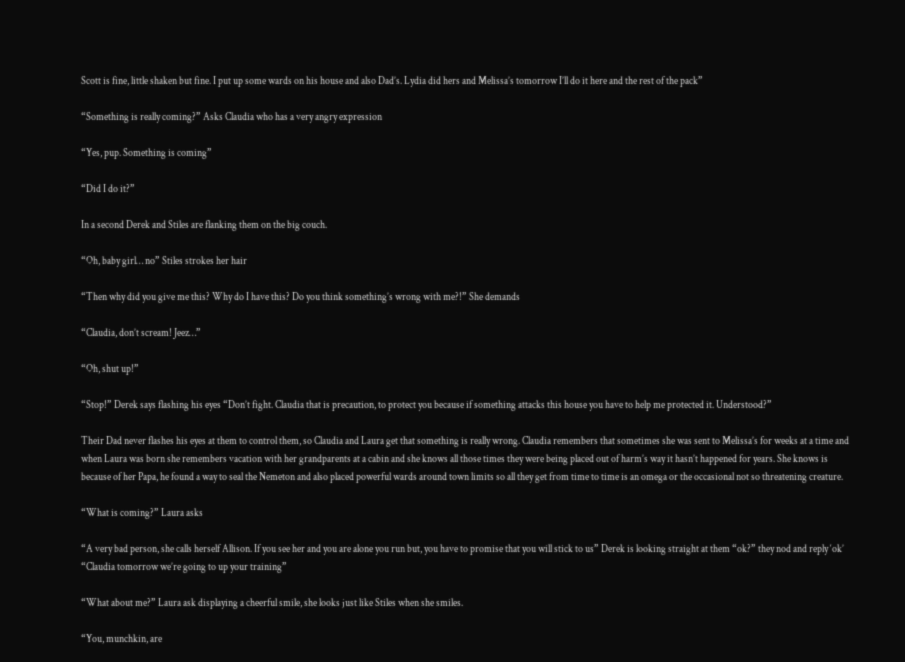Scott is fine, little shaken but fine. I put up some wards on his house and also Dad’s. Lydia did hers and Melissa’s tomorrow I’ll do it here and the rest of the pack”

“Something is really coming?” Asks Claudia who has a very angry expression

“Yes, pup. Something is coming”

“Did I do it?”

In a second Derek and Stiles are flanking them on the big couch.

“Oh, baby girl… no” Stiles strokes her hair

“Then why did you give me this? Why do I have this? Do you think something’s wrong with me?!” She demands

“Claudia, don’t scream! Jeez…”

“Oh, shut up!”

“Stop!” Derek says flashing his eyes “Don’t fight. Claudia that is precaution, to protect you because if something attacks this house you have to help me protected it. Understood?”

Their Dad never flashes his eyes at them to control them, so Claudia and Laura get that something is really wrong. Claudia remembers that sometimes she was sent to Melissa’s for weeks at a time and when Laura was born she remembers vacation with her grandparents at a cabin and she knows all those times they were being placed out of harm’s way it hasn’t happened for years. She knows is because of her Papa, he found a way to seal the Nemeton and also placed powerful wards around town limits so all they get from time to time is an omega or the occasional not so threatening creature.

“What is coming?” Laura asks

“A very bad person, she calls herself Allison. If you see her and you are alone you run but, you have to promise that you will stick to us” Derek is looking straight at them “ok?” they nod and reply ‘ok’ “Claudia tomorrow we’re going to up your training”

“What about me?” Laura ask displaying a cheerful smile, she looks just like Stiles when she smiles.

“You, munchkin, are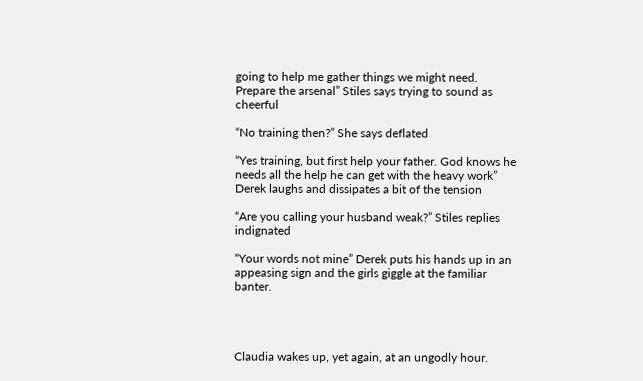going to help me gather things we might need. Prepare the arsenal” Stiles says trying to sound as cheerful

“No training then?” She says deflated

“Yes training, but first help your father. God knows he needs all the help he can get with the heavy work” Derek laughs and dissipates a bit of the tension

“Are you calling your husband weak?” Stiles replies indignated

“Your words not mine” Derek puts his hands up in an appeasing sign and the girls giggle at the familiar banter.




Claudia wakes up, yet again, at an ungodly hour.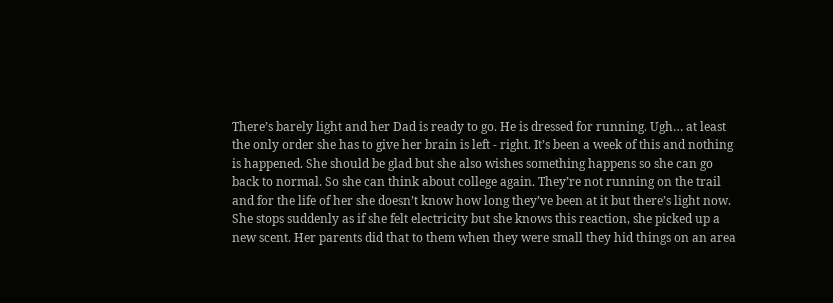There’s barely light and her Dad is ready to go. He is dressed for running. Ugh… at least the only order she has to give her brain is left - right. It’s been a week of this and nothing is happened. She should be glad but she also wishes something happens so she can go back to normal. So she can think about college again. They’re not running on the trail and for the life of her she doesn’t know how long they’ve been at it but there’s light now. She stops suddenly as if she felt electricity but she knows this reaction, she picked up a new scent. Her parents did that to them when they were small they hid things on an area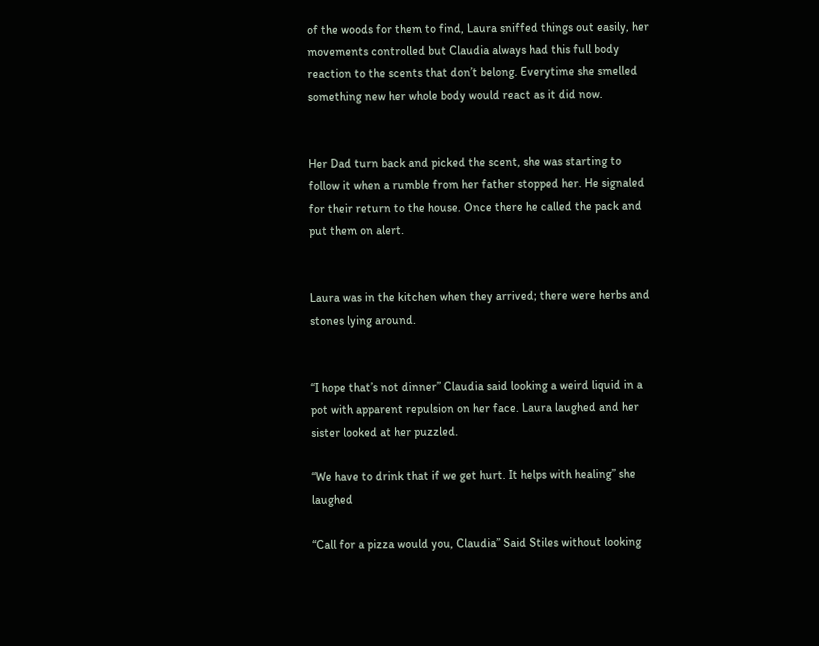of the woods for them to find, Laura sniffed things out easily, her movements controlled but Claudia always had this full body reaction to the scents that don’t belong. Everytime she smelled something new her whole body would react as it did now.


Her Dad turn back and picked the scent, she was starting to follow it when a rumble from her father stopped her. He signaled for their return to the house. Once there he called the pack and put them on alert.


Laura was in the kitchen when they arrived; there were herbs and stones lying around.


“I hope that’s not dinner” Claudia said looking a weird liquid in a pot with apparent repulsion on her face. Laura laughed and her sister looked at her puzzled.

“We have to drink that if we get hurt. It helps with healing” she laughed

“Call for a pizza would you, Claudia” Said Stiles without looking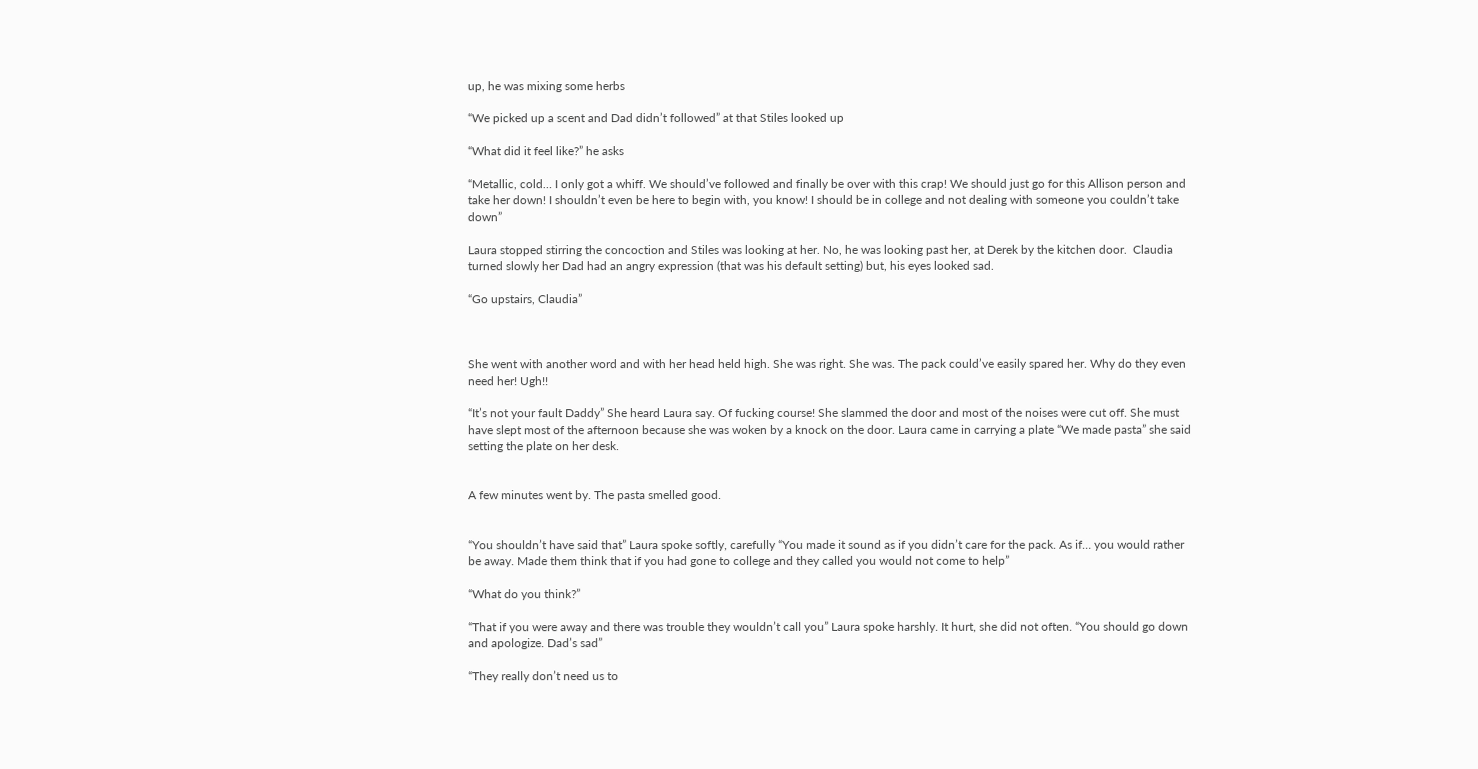up, he was mixing some herbs

“We picked up a scent and Dad didn’t followed” at that Stiles looked up

“What did it feel like?” he asks

“Metallic, cold… I only got a whiff. We should’ve followed and finally be over with this crap! We should just go for this Allison person and take her down! I shouldn’t even be here to begin with, you know! I should be in college and not dealing with someone you couldn’t take down”

Laura stopped stirring the concoction and Stiles was looking at her. No, he was looking past her, at Derek by the kitchen door.  Claudia turned slowly her Dad had an angry expression (that was his default setting) but, his eyes looked sad.

“Go upstairs, Claudia”



She went with another word and with her head held high. She was right. She was. The pack could’ve easily spared her. Why do they even need her! Ugh!!

“It’s not your fault Daddy” She heard Laura say. Of fucking course! She slammed the door and most of the noises were cut off. She must have slept most of the afternoon because she was woken by a knock on the door. Laura came in carrying a plate “We made pasta” she said setting the plate on her desk.


A few minutes went by. The pasta smelled good.


“You shouldn’t have said that” Laura spoke softly, carefully “You made it sound as if you didn’t care for the pack. As if… you would rather be away. Made them think that if you had gone to college and they called you would not come to help”

“What do you think?”

“That if you were away and there was trouble they wouldn’t call you” Laura spoke harshly. It hurt, she did not often. “You should go down and apologize. Dad’s sad”

“They really don’t need us to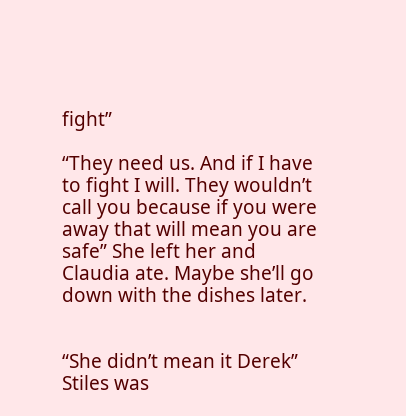fight”

“They need us. And if I have to fight I will. They wouldn’t call you because if you were away that will mean you are safe” She left her and Claudia ate. Maybe she’ll go down with the dishes later.


“She didn’t mean it Derek” Stiles was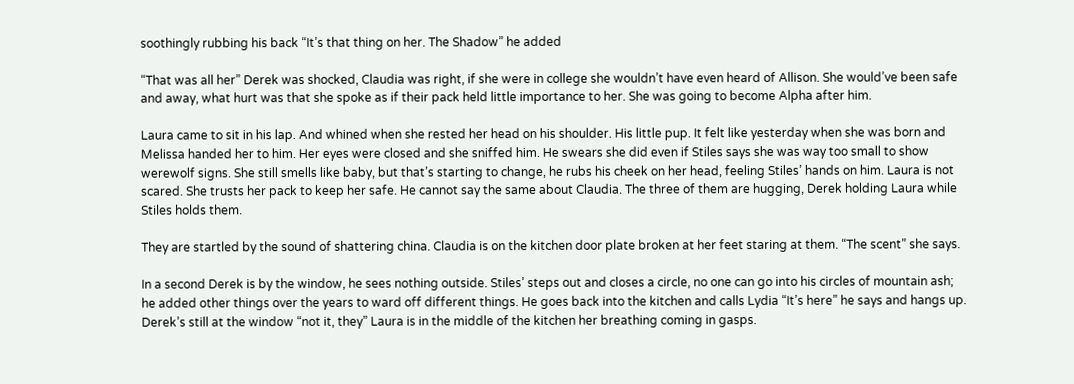soothingly rubbing his back “It’s that thing on her. The Shadow” he added

“That was all her” Derek was shocked, Claudia was right, if she were in college she wouldn’t have even heard of Allison. She would’ve been safe and away, what hurt was that she spoke as if their pack held little importance to her. She was going to become Alpha after him.

Laura came to sit in his lap. And whined when she rested her head on his shoulder. His little pup. It felt like yesterday when she was born and Melissa handed her to him. Her eyes were closed and she sniffed him. He swears she did even if Stiles says she was way too small to show werewolf signs. She still smells like baby, but that’s starting to change, he rubs his cheek on her head, feeling Stiles’ hands on him. Laura is not scared. She trusts her pack to keep her safe. He cannot say the same about Claudia. The three of them are hugging, Derek holding Laura while Stiles holds them.

They are startled by the sound of shattering china. Claudia is on the kitchen door plate broken at her feet staring at them. “The scent” she says.

In a second Derek is by the window, he sees nothing outside. Stiles’ steps out and closes a circle, no one can go into his circles of mountain ash; he added other things over the years to ward off different things. He goes back into the kitchen and calls Lydia “It’s here” he says and hangs up. Derek’s still at the window “not it, they” Laura is in the middle of the kitchen her breathing coming in gasps.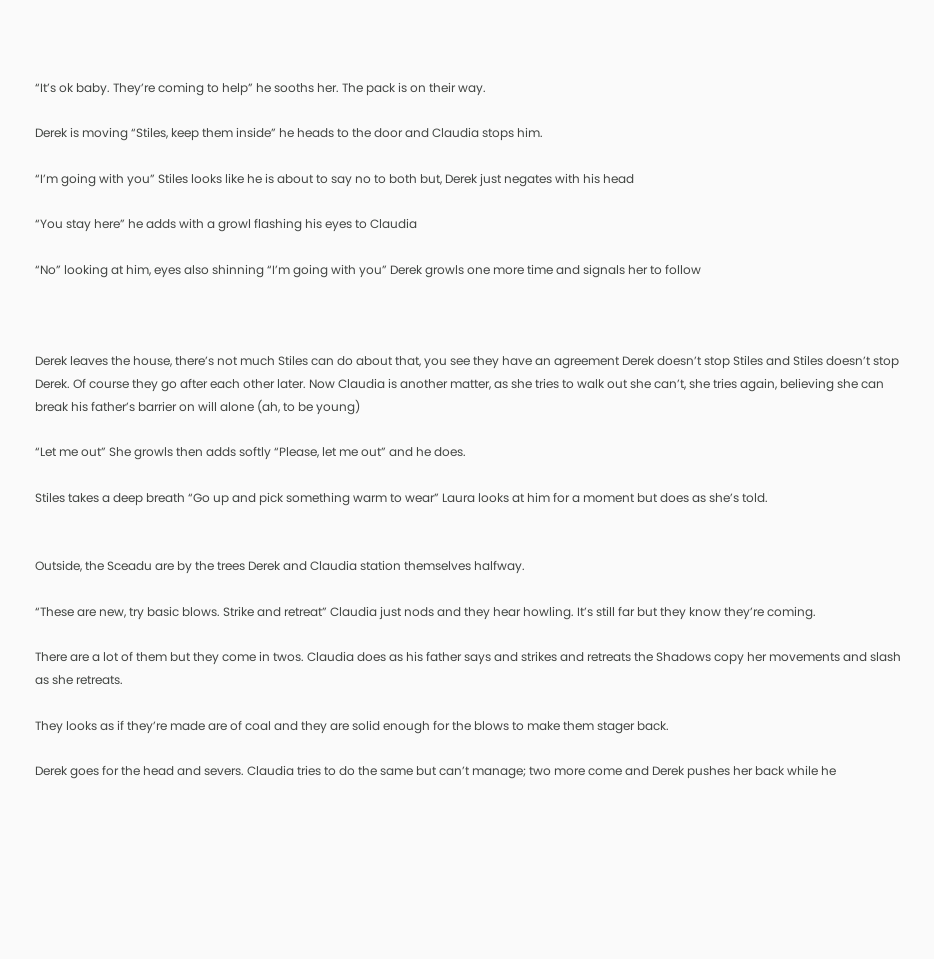“It’s ok baby. They’re coming to help” he sooths her. The pack is on their way.

Derek is moving “Stiles, keep them inside” he heads to the door and Claudia stops him.

“I’m going with you” Stiles looks like he is about to say no to both but, Derek just negates with his head

“You stay here” he adds with a growl flashing his eyes to Claudia

“No” looking at him, eyes also shinning “I’m going with you” Derek growls one more time and signals her to follow



Derek leaves the house, there’s not much Stiles can do about that, you see they have an agreement Derek doesn’t stop Stiles and Stiles doesn’t stop Derek. Of course they go after each other later. Now Claudia is another matter, as she tries to walk out she can’t, she tries again, believing she can break his father’s barrier on will alone (ah, to be young)

“Let me out” She growls then adds softly “Please, let me out” and he does.

Stiles takes a deep breath “Go up and pick something warm to wear” Laura looks at him for a moment but does as she’s told.


Outside, the Sceadu are by the trees Derek and Claudia station themselves halfway.

“These are new, try basic blows. Strike and retreat” Claudia just nods and they hear howling. It’s still far but they know they’re coming.

There are a lot of them but they come in twos. Claudia does as his father says and strikes and retreats the Shadows copy her movements and slash as she retreats.

They looks as if they’re made are of coal and they are solid enough for the blows to make them stager back.

Derek goes for the head and severs. Claudia tries to do the same but can’t manage; two more come and Derek pushes her back while he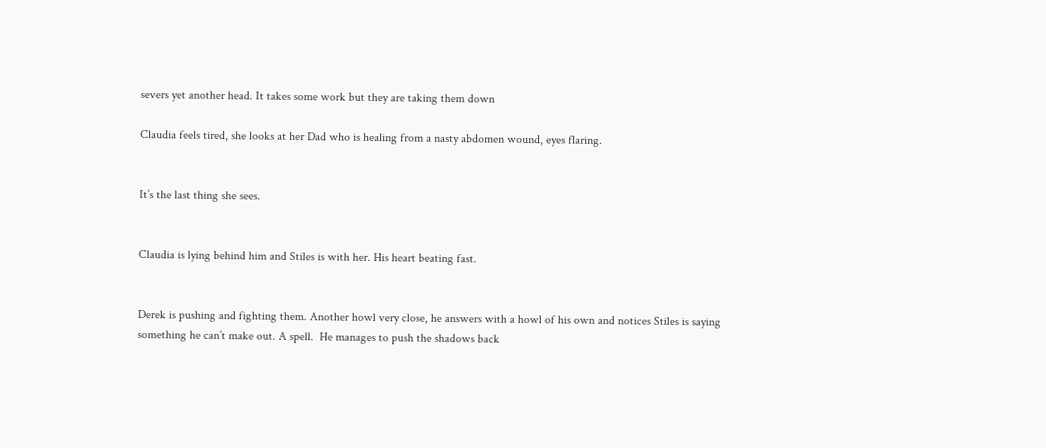severs yet another head. It takes some work but they are taking them down

Claudia feels tired, she looks at her Dad who is healing from a nasty abdomen wound, eyes flaring.


It’s the last thing she sees.


Claudia is lying behind him and Stiles is with her. His heart beating fast.


Derek is pushing and fighting them. Another howl very close, he answers with a howl of his own and notices Stiles is saying something he can’t make out. A spell.  He manages to push the shadows back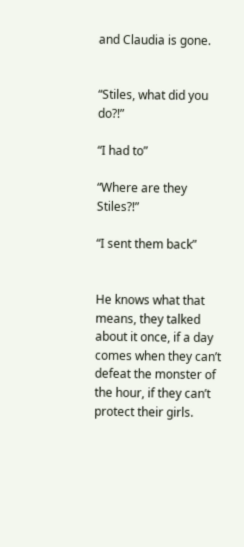and Claudia is gone.


“Stiles, what did you do?!”

“I had to”

“Where are they Stiles?!”

“I sent them back”


He knows what that means, they talked about it once, if a day comes when they can’t defeat the monster of the hour, if they can’t protect their girls.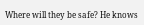Where will they be safe? He knows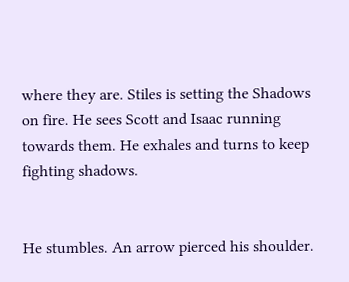where they are. Stiles is setting the Shadows on fire. He sees Scott and Isaac running towards them. He exhales and turns to keep fighting shadows.


He stumbles. An arrow pierced his shoulder.